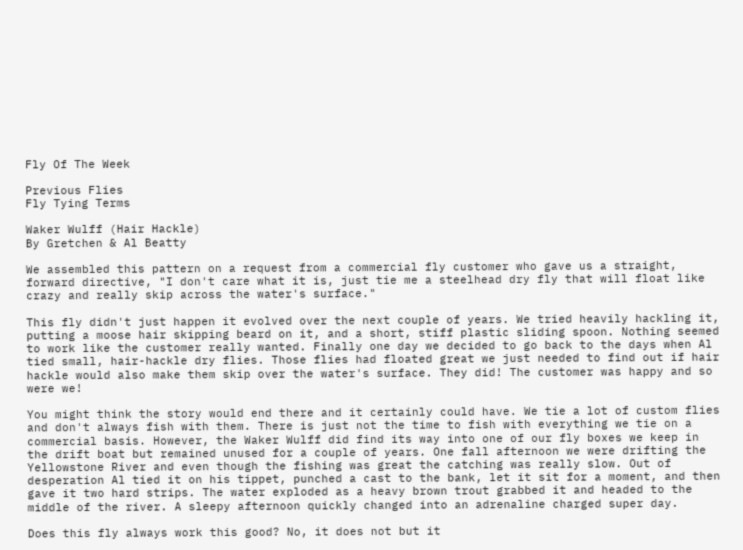Fly Of The Week

Previous Flies
Fly Tying Terms

Waker Wulff (Hair Hackle)
By Gretchen & Al Beatty

We assembled this pattern on a request from a commercial fly customer who gave us a straight, forward directive, "I don't care what it is, just tie me a steelhead dry fly that will float like crazy and really skip across the water's surface."

This fly didn't just happen it evolved over the next couple of years. We tried heavily hackling it, putting a moose hair skipping beard on it, and a short, stiff plastic sliding spoon. Nothing seemed to work like the customer really wanted. Finally one day we decided to go back to the days when Al tied small, hair-hackle dry flies. Those flies had floated great we just needed to find out if hair hackle would also make them skip over the water's surface. They did! The customer was happy and so were we!

You might think the story would end there and it certainly could have. We tie a lot of custom flies and don't always fish with them. There is just not the time to fish with everything we tie on a commercial basis. However, the Waker Wulff did find its way into one of our fly boxes we keep in the drift boat but remained unused for a couple of years. One fall afternoon we were drifting the Yellowstone River and even though the fishing was great the catching was really slow. Out of desperation Al tied it on his tippet, punched a cast to the bank, let it sit for a moment, and then gave it two hard strips. The water exploded as a heavy brown trout grabbed it and headed to the middle of the river. A sleepy afternoon quickly changed into an adrenaline charged super day.

Does this fly always work this good? No, it does not but it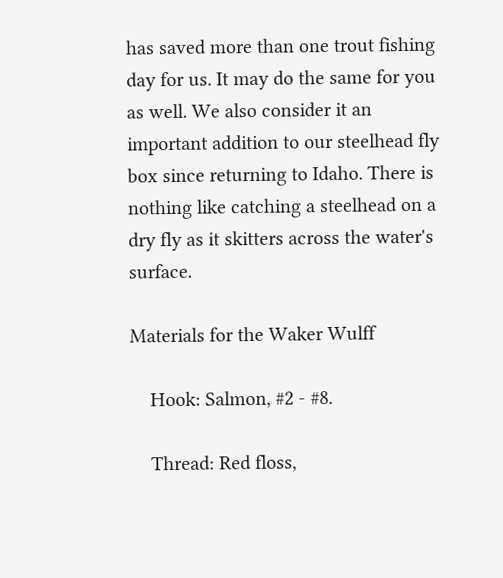has saved more than one trout fishing day for us. It may do the same for you as well. We also consider it an important addition to our steelhead fly box since returning to Idaho. There is nothing like catching a steelhead on a dry fly as it skitters across the water's surface.

Materials for the Waker Wulff

    Hook: Salmon, #2 - #8.

    Thread: Red floss,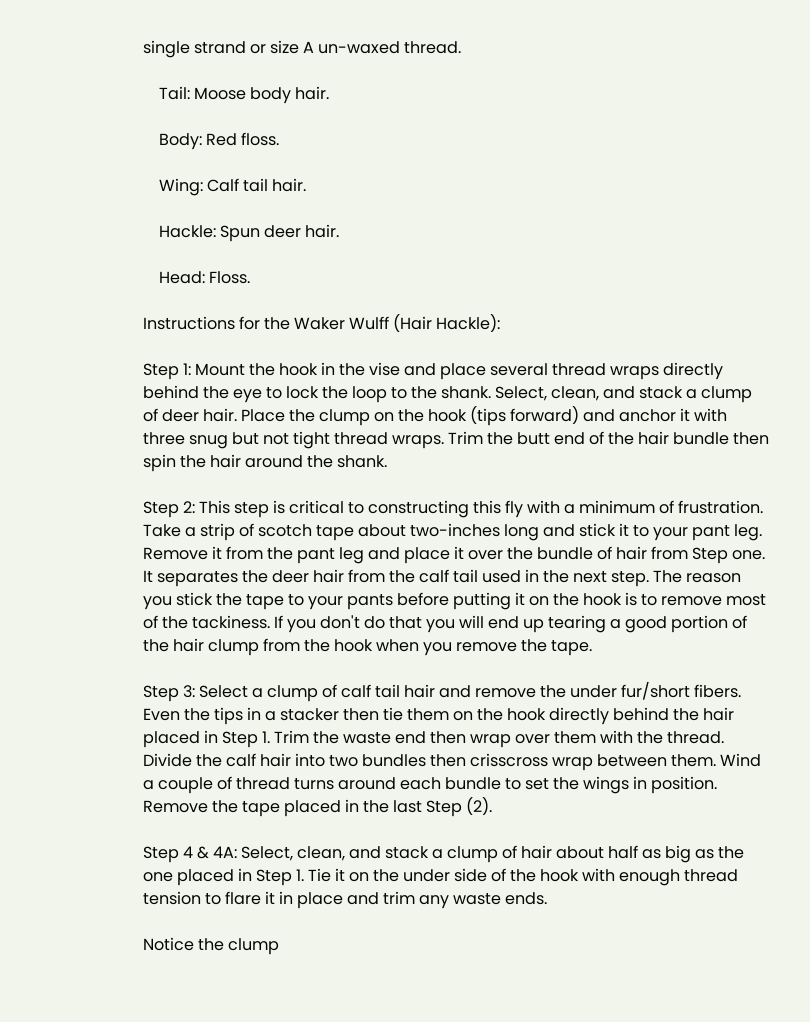single strand or size A un-waxed thread.

    Tail: Moose body hair.

    Body: Red floss.

    Wing: Calf tail hair.

    Hackle: Spun deer hair.

    Head: Floss.

Instructions for the Waker Wulff (Hair Hackle):

Step 1: Mount the hook in the vise and place several thread wraps directly behind the eye to lock the loop to the shank. Select, clean, and stack a clump of deer hair. Place the clump on the hook (tips forward) and anchor it with three snug but not tight thread wraps. Trim the butt end of the hair bundle then spin the hair around the shank.

Step 2: This step is critical to constructing this fly with a minimum of frustration. Take a strip of scotch tape about two-inches long and stick it to your pant leg. Remove it from the pant leg and place it over the bundle of hair from Step one. It separates the deer hair from the calf tail used in the next step. The reason you stick the tape to your pants before putting it on the hook is to remove most of the tackiness. If you don't do that you will end up tearing a good portion of the hair clump from the hook when you remove the tape.

Step 3: Select a clump of calf tail hair and remove the under fur/short fibers. Even the tips in a stacker then tie them on the hook directly behind the hair placed in Step 1. Trim the waste end then wrap over them with the thread. Divide the calf hair into two bundles then crisscross wrap between them. Wind a couple of thread turns around each bundle to set the wings in position. Remove the tape placed in the last Step (2).

Step 4 & 4A: Select, clean, and stack a clump of hair about half as big as the one placed in Step 1. Tie it on the under side of the hook with enough thread tension to flare it in place and trim any waste ends.

Notice the clump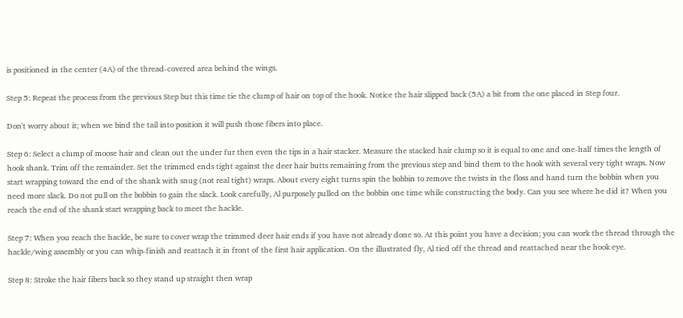is positioned in the center (4A) of the thread-covered area behind the wings.

Step 5: Repeat the process from the previous Step but this time tie the clump of hair on top of the hook. Notice the hair slipped back (5A) a bit from the one placed in Step four.

Don't worry about it; when we bind the tail into position it will push those fibers into place.

Step 6: Select a clump of moose hair and clean out the under fur then even the tips in a hair stacker. Measure the stacked hair clump so it is equal to one and one-half times the length of hook shank. Trim off the remainder. Set the trimmed ends tight against the deer hair butts remaining from the previous step and bind them to the hook with several very tight wraps. Now start wrapping toward the end of the shank with snug (not real tight) wraps. About every eight turns spin the bobbin to remove the twists in the floss and hand turn the bobbin when you need more slack. Do not pull on the bobbin to gain the slack. Look carefully, Al purposely pulled on the bobbin one time while constructing the body. Can you see where he did it? When you reach the end of the shank start wrapping back to meet the hackle.

Step 7: When you reach the hackle, be sure to cover wrap the trimmed deer hair ends if you have not already done so. At this point you have a decision; you can work the thread through the hackle/wing assembly or you can whip-finish and reattach it in front of the first hair application. On the illustrated fly, Al tied off the thread and reattached near the hook eye.

Step 8: Stroke the hair fibers back so they stand up straight then wrap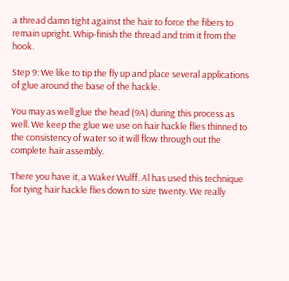a thread damn tight against the hair to force the fibers to remain upright. Whip-finish the thread and trim it from the hook.

Step 9: We like to tip the fly up and place several applications of glue around the base of the hackle.

You may as well glue the head (9A) during this process as well. We keep the glue we use on hair hackle flies thinned to the consistency of water so it will flow through out the complete hair assembly.

There you have it, a Waker Wulff. Al has used this technique for tying hair hackle flies down to size twenty. We really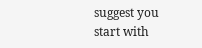suggest you start with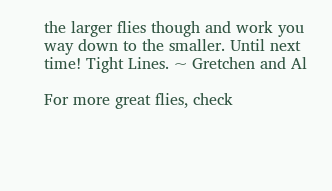the larger flies though and work you way down to the smaller. Until next time! Tight Lines. ~ Gretchen and Al

For more great flies, check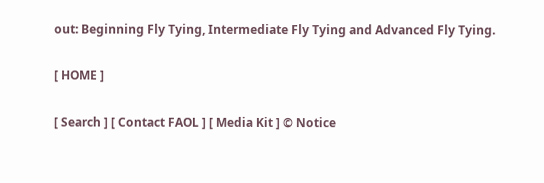out: Beginning Fly Tying, Intermediate Fly Tying and Advanced Fly Tying.

[ HOME ]

[ Search ] [ Contact FAOL ] [ Media Kit ] © Notice